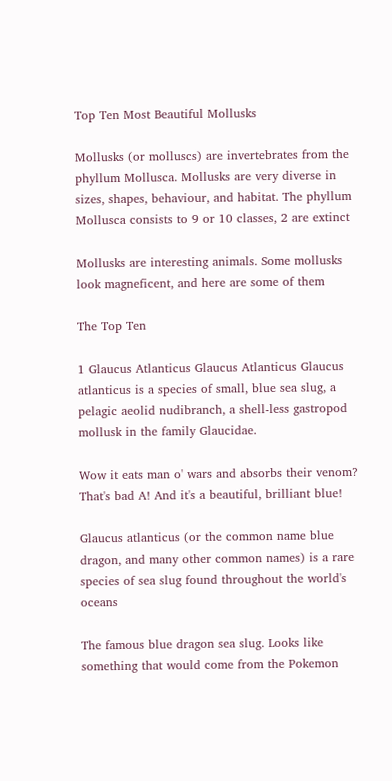Top Ten Most Beautiful Mollusks

Mollusks (or molluscs) are invertebrates from the phyllum Mollusca. Mollusks are very diverse in sizes, shapes, behaviour, and habitat. The phyllum Mollusca consists to 9 or 10 classes, 2 are extinct

Mollusks are interesting animals. Some mollusks look magneficent, and here are some of them

The Top Ten

1 Glaucus Atlanticus Glaucus Atlanticus Glaucus atlanticus is a species of small, blue sea slug, a pelagic aeolid nudibranch, a shell-less gastropod mollusk in the family Glaucidae.

Wow it eats man o' wars and absorbs their venom? That's bad A! And it's a beautiful, brilliant blue!

Glaucus atlanticus (or the common name blue dragon, and many other common names) is a rare species of sea slug found throughout the world's oceans

The famous blue dragon sea slug. Looks like something that would come from the Pokemon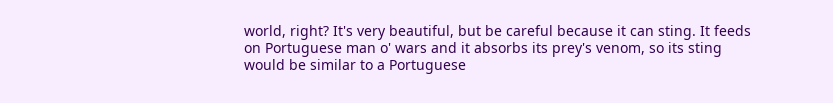world, right? It's very beautiful, but be careful because it can sting. It feeds on Portuguese man o' wars and it absorbs its prey's venom, so its sting would be similar to a Portuguese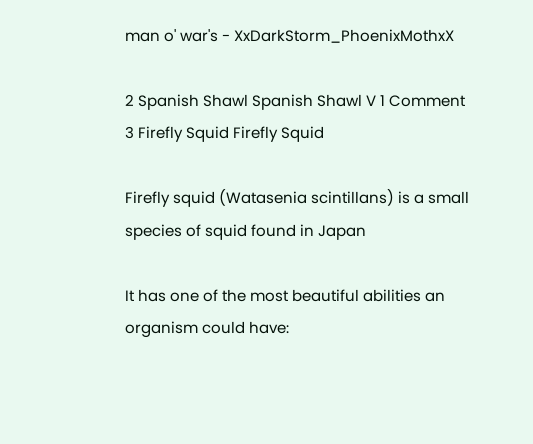man o' war's - XxDarkStorm_PhoenixMothxX

2 Spanish Shawl Spanish Shawl V 1 Comment
3 Firefly Squid Firefly Squid

Firefly squid (Watasenia scintillans) is a small species of squid found in Japan

It has one of the most beautiful abilities an organism could have: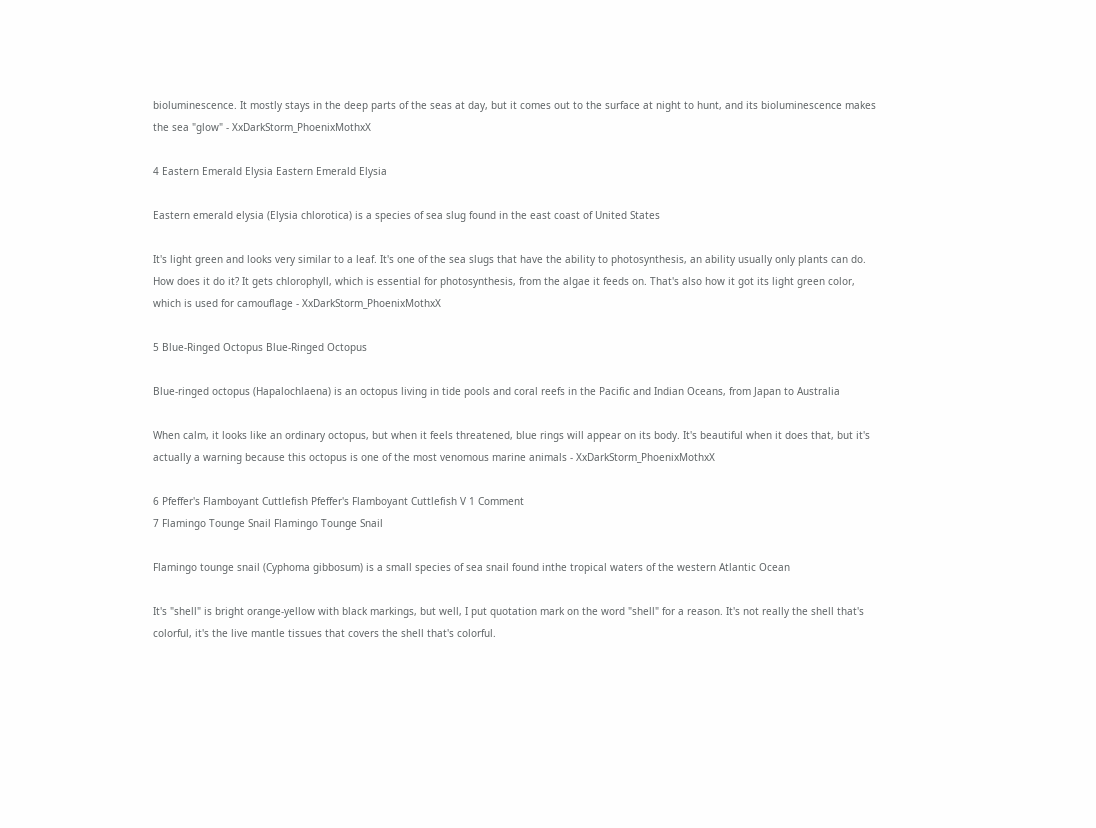bioluminescence. It mostly stays in the deep parts of the seas at day, but it comes out to the surface at night to hunt, and its bioluminescence makes the sea "glow" - XxDarkStorm_PhoenixMothxX

4 Eastern Emerald Elysia Eastern Emerald Elysia

Eastern emerald elysia (Elysia chlorotica) is a species of sea slug found in the east coast of United States

It's light green and looks very similar to a leaf. It's one of the sea slugs that have the ability to photosynthesis, an ability usually only plants can do. How does it do it? It gets chlorophyll, which is essential for photosynthesis, from the algae it feeds on. That's also how it got its light green color, which is used for camouflage - XxDarkStorm_PhoenixMothxX

5 Blue-Ringed Octopus Blue-Ringed Octopus

Blue-ringed octopus (Hapalochlaena) is an octopus living in tide pools and coral reefs in the Pacific and Indian Oceans, from Japan to Australia

When calm, it looks like an ordinary octopus, but when it feels threatened, blue rings will appear on its body. It's beautiful when it does that, but it's actually a warning because this octopus is one of the most venomous marine animals - XxDarkStorm_PhoenixMothxX

6 Pfeffer's Flamboyant Cuttlefish Pfeffer's Flamboyant Cuttlefish V 1 Comment
7 Flamingo Tounge Snail Flamingo Tounge Snail

Flamingo tounge snail (Cyphoma gibbosum) is a small species of sea snail found inthe tropical waters of the western Atlantic Ocean

It's "shell" is bright orange-yellow with black markings, but well, I put quotation mark on the word "shell" for a reason. It's not really the shell that's colorful, it's the live mantle tissues that covers the shell that's colorful.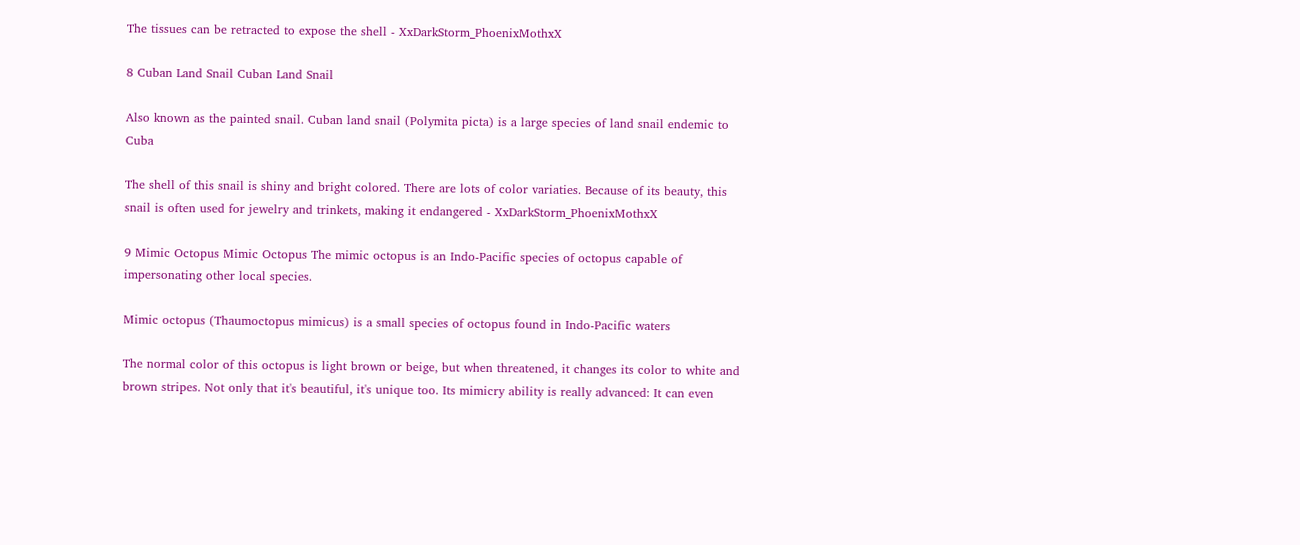The tissues can be retracted to expose the shell - XxDarkStorm_PhoenixMothxX

8 Cuban Land Snail Cuban Land Snail

Also known as the painted snail. Cuban land snail (Polymita picta) is a large species of land snail endemic to Cuba

The shell of this snail is shiny and bright colored. There are lots of color variaties. Because of its beauty, this snail is often used for jewelry and trinkets, making it endangered - XxDarkStorm_PhoenixMothxX

9 Mimic Octopus Mimic Octopus The mimic octopus is an Indo-Pacific species of octopus capable of impersonating other local species.

Mimic octopus (Thaumoctopus mimicus) is a small species of octopus found in Indo-Pacific waters

The normal color of this octopus is light brown or beige, but when threatened, it changes its color to white and brown stripes. Not only that it's beautiful, it's unique too. Its mimicry ability is really advanced: It can even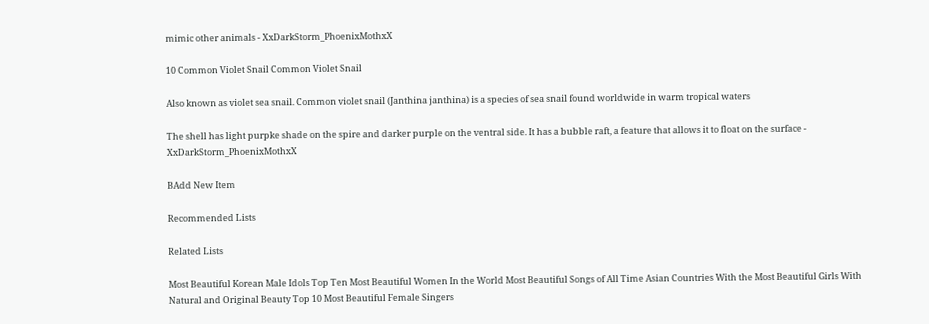mimic other animals - XxDarkStorm_PhoenixMothxX

10 Common Violet Snail Common Violet Snail

Also known as violet sea snail. Common violet snail (Janthina janthina) is a species of sea snail found worldwide in warm tropical waters

The shell has light purpke shade on the spire and darker purple on the ventral side. It has a bubble raft, a feature that allows it to float on the surface - XxDarkStorm_PhoenixMothxX

BAdd New Item

Recommended Lists

Related Lists

Most Beautiful Korean Male Idols Top Ten Most Beautiful Women In the World Most Beautiful Songs of All Time Asian Countries With the Most Beautiful Girls With Natural and Original Beauty Top 10 Most Beautiful Female Singers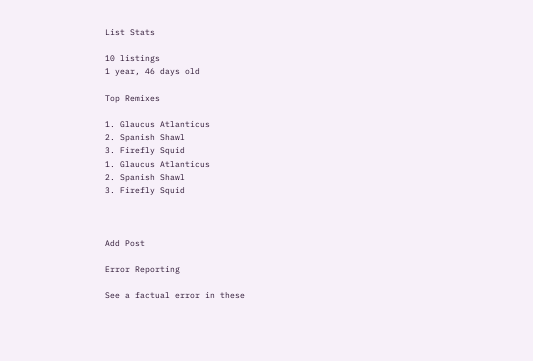List Stats

10 listings
1 year, 46 days old

Top Remixes

1. Glaucus Atlanticus
2. Spanish Shawl
3. Firefly Squid
1. Glaucus Atlanticus
2. Spanish Shawl
3. Firefly Squid



Add Post

Error Reporting

See a factual error in these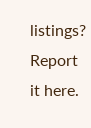listings? Report it here.